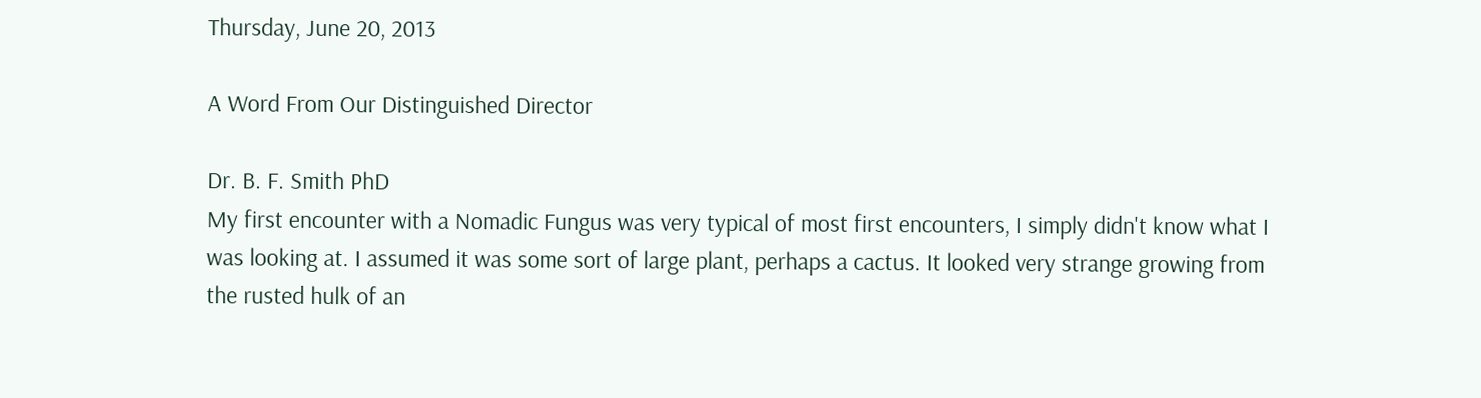Thursday, June 20, 2013

A Word From Our Distinguished Director

Dr. B. F. Smith PhD
My first encounter with a Nomadic Fungus was very typical of most first encounters, I simply didn't know what I was looking at. I assumed it was some sort of large plant, perhaps a cactus. It looked very strange growing from the rusted hulk of an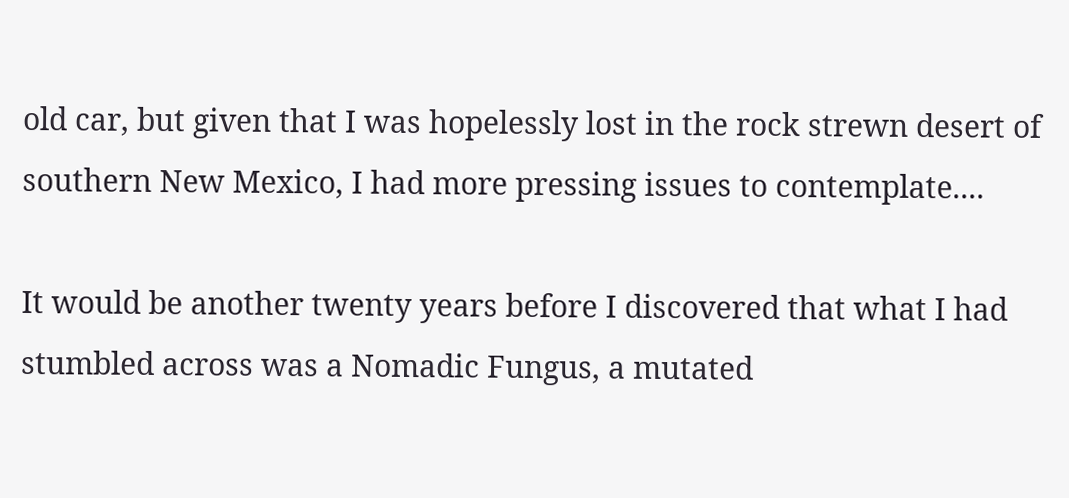old car, but given that I was hopelessly lost in the rock strewn desert of southern New Mexico, I had more pressing issues to contemplate....

It would be another twenty years before I discovered that what I had stumbled across was a Nomadic Fungus, a mutated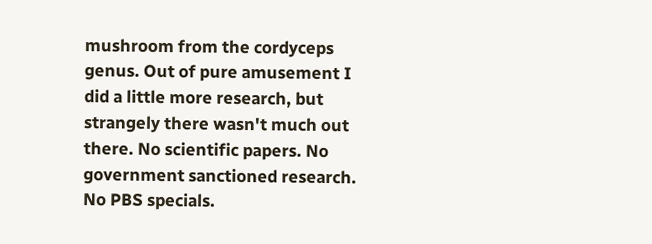mushroom from the cordyceps genus. Out of pure amusement I did a little more research, but strangely there wasn't much out there. No scientific papers. No government sanctioned research. No PBS specials.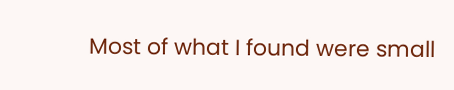Most of what I found were small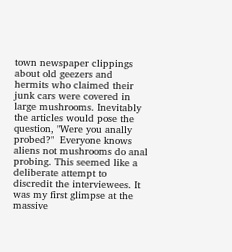town newspaper clippings about old geezers and hermits who claimed their junk cars were covered in large mushrooms. Inevitably the articles would pose the question, "Were you anally probed?"  Everyone knows aliens not mushrooms do anal probing. This seemed like a deliberate attempt to discredit the interviewees. It was my first glimpse at the massive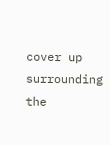cover up surrounding the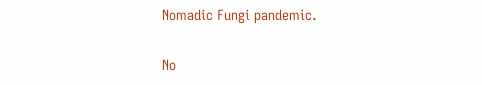Nomadic Fungi pandemic.

No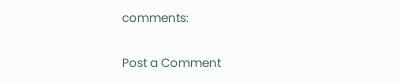comments:

Post a Comment